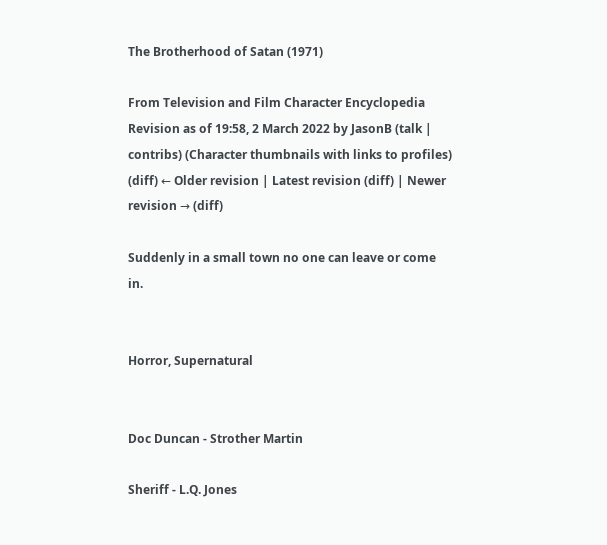The Brotherhood of Satan (1971)

From Television and Film Character Encyclopedia
Revision as of 19:58, 2 March 2022 by JasonB (talk | contribs) (Character thumbnails with links to profiles)
(diff) ← Older revision | Latest revision (diff) | Newer revision → (diff)

Suddenly in a small town no one can leave or come in.


Horror, Supernatural


Doc Duncan - Strother Martin

Sheriff - L.Q. Jones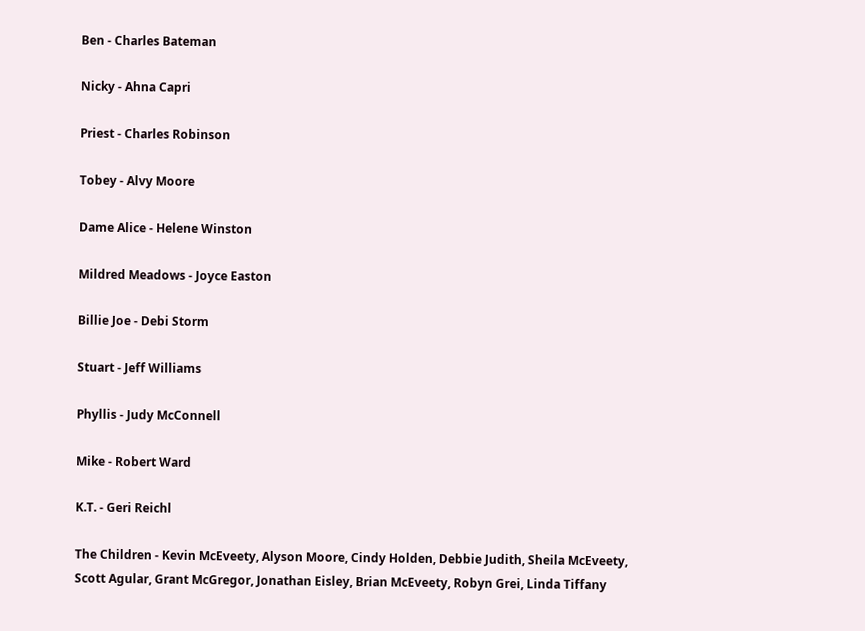Ben - Charles Bateman

Nicky - Ahna Capri

Priest - Charles Robinson

Tobey - Alvy Moore

Dame Alice - Helene Winston

Mildred Meadows - Joyce Easton

Billie Joe - Debi Storm

Stuart - Jeff Williams

Phyllis - Judy McConnell

Mike - Robert Ward

K.T. - Geri Reichl

The Children - Kevin McEveety, Alyson Moore, Cindy Holden, Debbie Judith, Sheila McEveety, Scott Agular, Grant McGregor, Jonathan Eisley, Brian McEveety, Robyn Grei, Linda Tiffany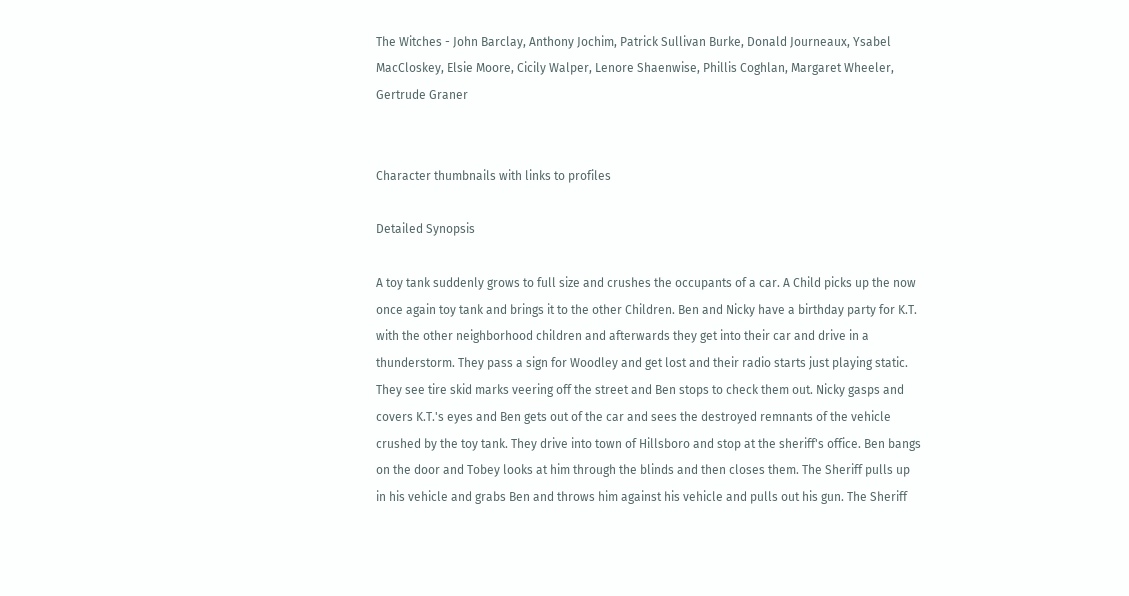The Witches - John Barclay, Anthony Jochim, Patrick Sullivan Burke, Donald Journeaux, Ysabel MacCloskey, Elsie Moore, Cicily Walper, Lenore Shaenwise, Phillis Coghlan, Margaret Wheeler, Gertrude Graner


Character thumbnails with links to profiles

Detailed Synopsis

A toy tank suddenly grows to full size and crushes the occupants of a car. A Child picks up the now once again toy tank and brings it to the other Children. Ben and Nicky have a birthday party for K.T. with the other neighborhood children and afterwards they get into their car and drive in a thunderstorm. They pass a sign for Woodley and get lost and their radio starts just playing static. They see tire skid marks veering off the street and Ben stops to check them out. Nicky gasps and covers K.T.'s eyes and Ben gets out of the car and sees the destroyed remnants of the vehicle crushed by the toy tank. They drive into town of Hillsboro and stop at the sheriff's office. Ben bangs on the door and Tobey looks at him through the blinds and then closes them. The Sheriff pulls up in his vehicle and grabs Ben and throws him against his vehicle and pulls out his gun. The Sheriff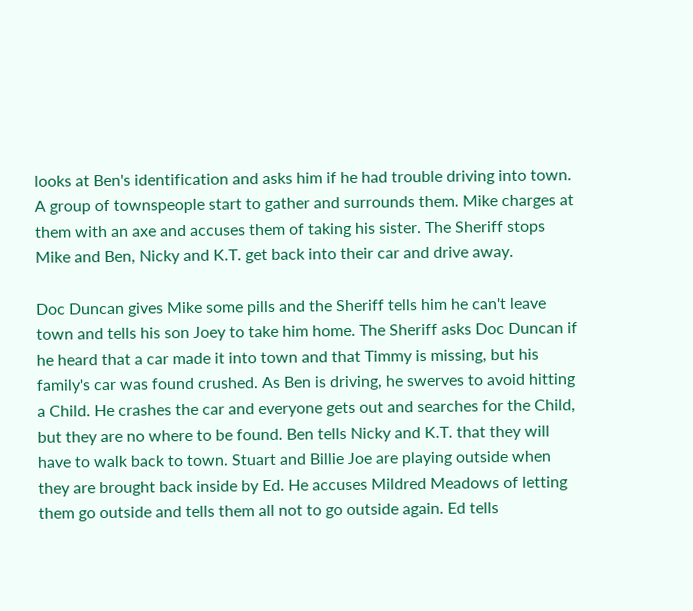looks at Ben's identification and asks him if he had trouble driving into town. A group of townspeople start to gather and surrounds them. Mike charges at them with an axe and accuses them of taking his sister. The Sheriff stops Mike and Ben, Nicky and K.T. get back into their car and drive away.

Doc Duncan gives Mike some pills and the Sheriff tells him he can't leave town and tells his son Joey to take him home. The Sheriff asks Doc Duncan if he heard that a car made it into town and that Timmy is missing, but his family's car was found crushed. As Ben is driving, he swerves to avoid hitting a Child. He crashes the car and everyone gets out and searches for the Child, but they are no where to be found. Ben tells Nicky and K.T. that they will have to walk back to town. Stuart and Billie Joe are playing outside when they are brought back inside by Ed. He accuses Mildred Meadows of letting them go outside and tells them all not to go outside again. Ed tells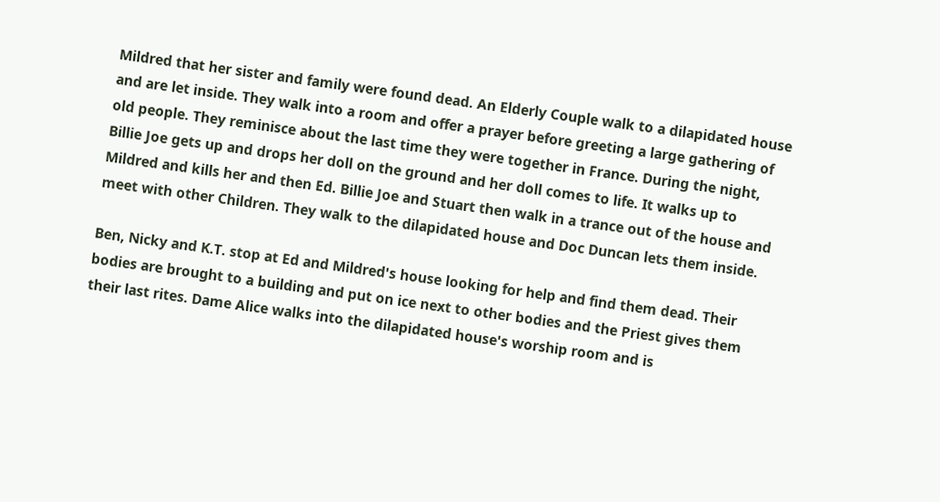Mildred that her sister and family were found dead. An Elderly Couple walk to a dilapidated house and are let inside. They walk into a room and offer a prayer before greeting a large gathering of old people. They reminisce about the last time they were together in France. During the night, Billie Joe gets up and drops her doll on the ground and her doll comes to life. It walks up to Mildred and kills her and then Ed. Billie Joe and Stuart then walk in a trance out of the house and meet with other Children. They walk to the dilapidated house and Doc Duncan lets them inside.

Ben, Nicky and K.T. stop at Ed and Mildred's house looking for help and find them dead. Their bodies are brought to a building and put on ice next to other bodies and the Priest gives them their last rites. Dame Alice walks into the dilapidated house's worship room and is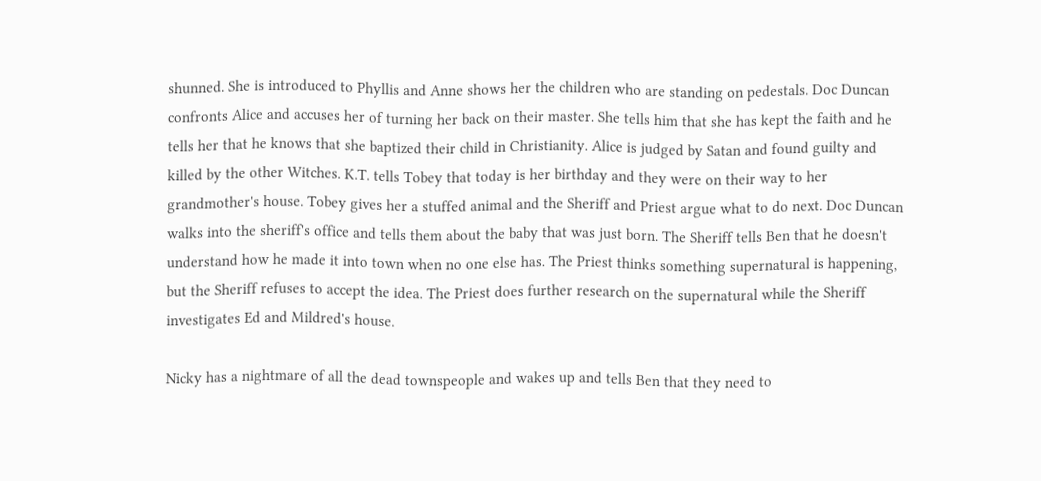shunned. She is introduced to Phyllis and Anne shows her the children who are standing on pedestals. Doc Duncan confronts Alice and accuses her of turning her back on their master. She tells him that she has kept the faith and he tells her that he knows that she baptized their child in Christianity. Alice is judged by Satan and found guilty and killed by the other Witches. K.T. tells Tobey that today is her birthday and they were on their way to her grandmother's house. Tobey gives her a stuffed animal and the Sheriff and Priest argue what to do next. Doc Duncan walks into the sheriff's office and tells them about the baby that was just born. The Sheriff tells Ben that he doesn't understand how he made it into town when no one else has. The Priest thinks something supernatural is happening, but the Sheriff refuses to accept the idea. The Priest does further research on the supernatural while the Sheriff investigates Ed and Mildred's house.

Nicky has a nightmare of all the dead townspeople and wakes up and tells Ben that they need to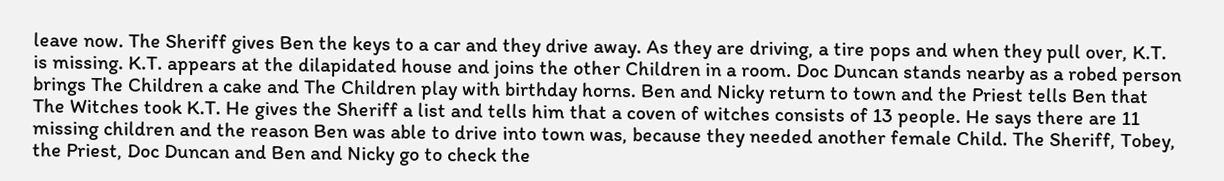leave now. The Sheriff gives Ben the keys to a car and they drive away. As they are driving, a tire pops and when they pull over, K.T. is missing. K.T. appears at the dilapidated house and joins the other Children in a room. Doc Duncan stands nearby as a robed person brings The Children a cake and The Children play with birthday horns. Ben and Nicky return to town and the Priest tells Ben that The Witches took K.T. He gives the Sheriff a list and tells him that a coven of witches consists of 13 people. He says there are 11 missing children and the reason Ben was able to drive into town was, because they needed another female Child. The Sheriff, Tobey, the Priest, Doc Duncan and Ben and Nicky go to check the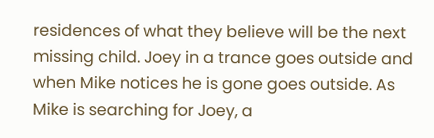residences of what they believe will be the next missing child. Joey in a trance goes outside and when Mike notices he is gone goes outside. As Mike is searching for Joey, a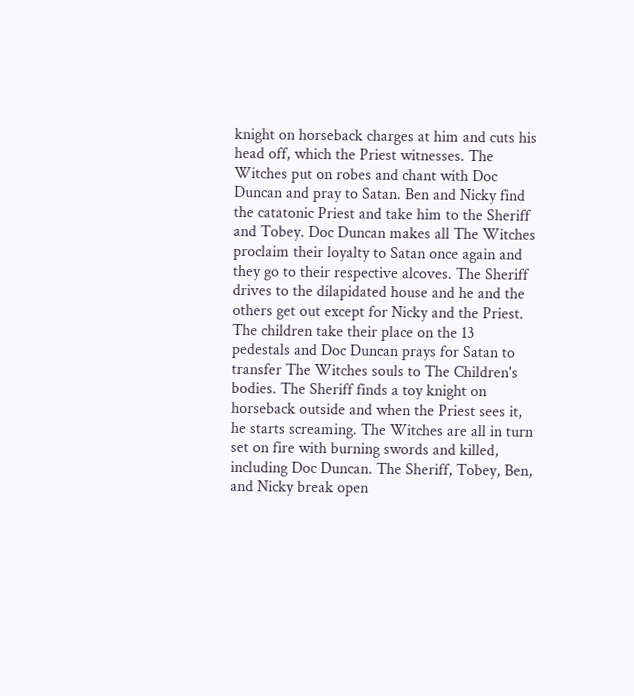knight on horseback charges at him and cuts his head off, which the Priest witnesses. The Witches put on robes and chant with Doc Duncan and pray to Satan. Ben and Nicky find the catatonic Priest and take him to the Sheriff and Tobey. Doc Duncan makes all The Witches proclaim their loyalty to Satan once again and they go to their respective alcoves. The Sheriff drives to the dilapidated house and he and the others get out except for Nicky and the Priest. The children take their place on the 13 pedestals and Doc Duncan prays for Satan to transfer The Witches souls to The Children's bodies. The Sheriff finds a toy knight on horseback outside and when the Priest sees it, he starts screaming. The Witches are all in turn set on fire with burning swords and killed, including Doc Duncan. The Sheriff, Tobey, Ben, and Nicky break open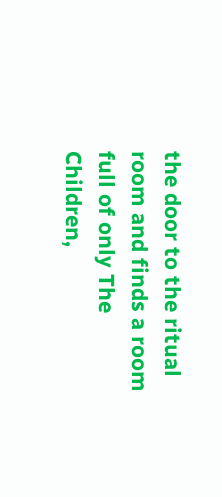the door to the ritual room and finds a room full of only The Children,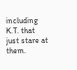including K.T. that just stare at them.